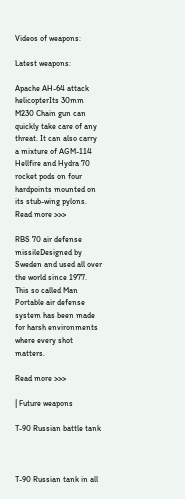Videos of weapons:

Latest weapons:

Apache AH-64 attack helicopterIts 30mm M230 Chain gun can quickly take care of any threat. It can also carry a mixture of AGM-114 Hellfire and Hydra 70 rocket pods on four hardpoints mounted on its stub-wing pylons.
Read more >>>

RBS 70 air defense missileDesigned by Sweden and used all over the world since 1977. This so called Man Portable air defense system has been made for harsh environments where every shot matters.

Read more >>>

| Future weapons

T-90 Russian battle tank



T-90 Russian tank in all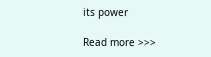its power

Read more >>>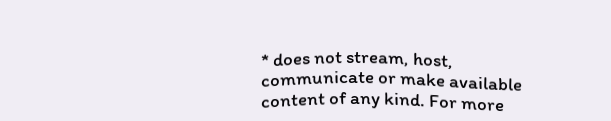* does not stream, host, communicate or make available content of any kind. For more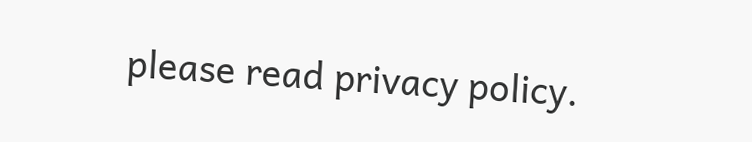please read privacy policy.